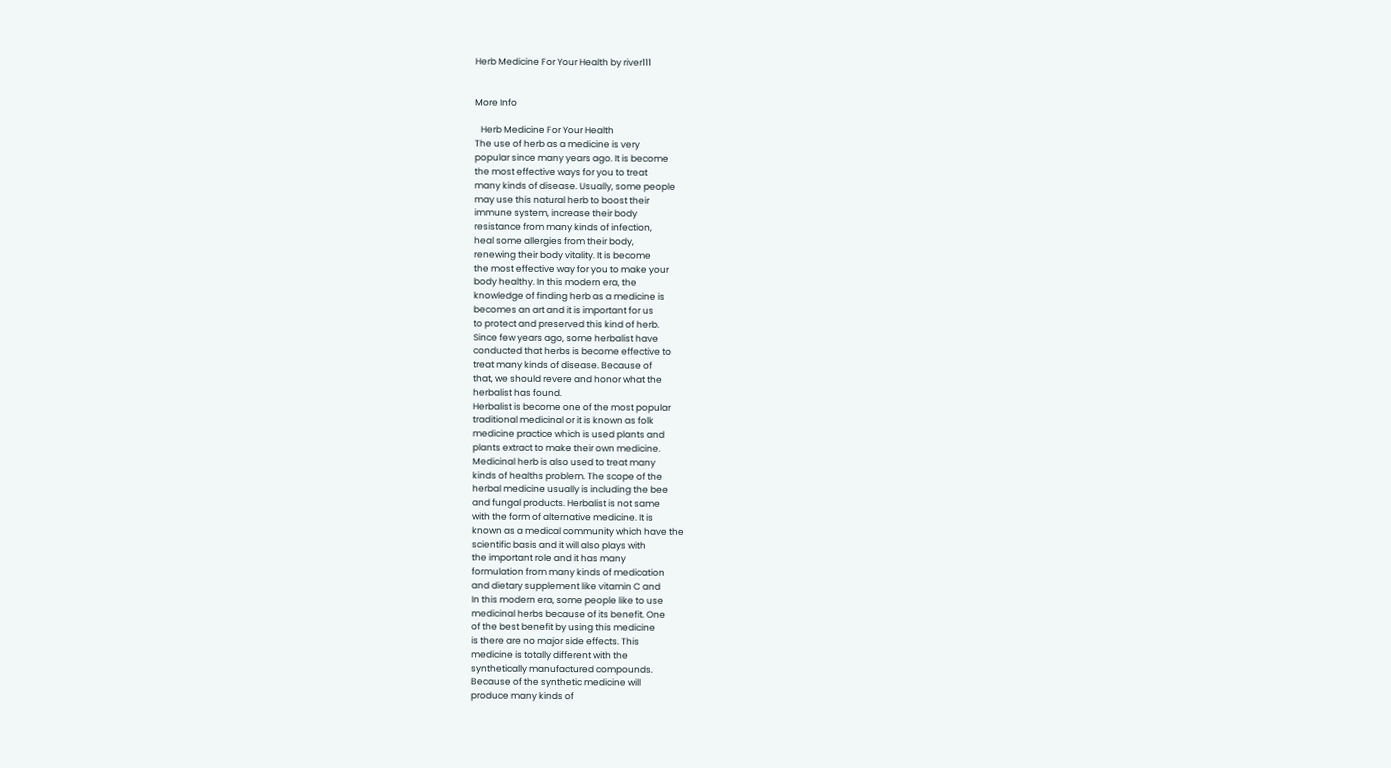Herb Medicine For Your Health by river111


More Info

   Herb Medicine For Your Health
The use of herb as a medicine is very
popular since many years ago. It is become
the most effective ways for you to treat
many kinds of disease. Usually, some people
may use this natural herb to boost their
immune system, increase their body
resistance from many kinds of infection,
heal some allergies from their body,
renewing their body vitality. It is become
the most effective way for you to make your
body healthy. In this modern era, the
knowledge of finding herb as a medicine is
becomes an art and it is important for us
to protect and preserved this kind of herb.
Since few years ago, some herbalist have
conducted that herbs is become effective to
treat many kinds of disease. Because of
that, we should revere and honor what the
herbalist has found.
Herbalist is become one of the most popular
traditional medicinal or it is known as folk
medicine practice which is used plants and
plants extract to make their own medicine.
Medicinal herb is also used to treat many
kinds of healths problem. The scope of the
herbal medicine usually is including the bee
and fungal products. Herbalist is not same
with the form of alternative medicine. It is
known as a medical community which have the
scientific basis and it will also plays with
the important role and it has many
formulation from many kinds of medication
and dietary supplement like vitamin C and
In this modern era, some people like to use
medicinal herbs because of its benefit. One
of the best benefit by using this medicine
is there are no major side effects. This
medicine is totally different with the
synthetically manufactured compounds.
Because of the synthetic medicine will
produce many kinds of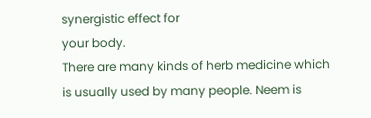synergistic effect for
your body.
There are many kinds of herb medicine which
is usually used by many people. Neem is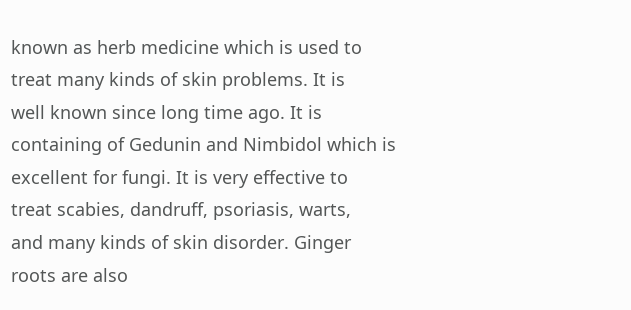known as herb medicine which is used to
treat many kinds of skin problems. It is
well known since long time ago. It is
containing of Gedunin and Nimbidol which is
excellent for fungi. It is very effective to
treat scabies, dandruff, psoriasis, warts,
and many kinds of skin disorder. Ginger
roots are also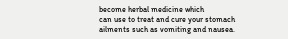become herbal medicine which
can use to treat and cure your stomach
ailments such as vomiting and nausea.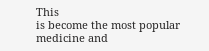This
is become the most popular medicine and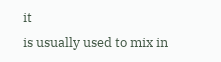it
is usually used to mix in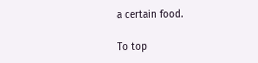a certain food.

To top